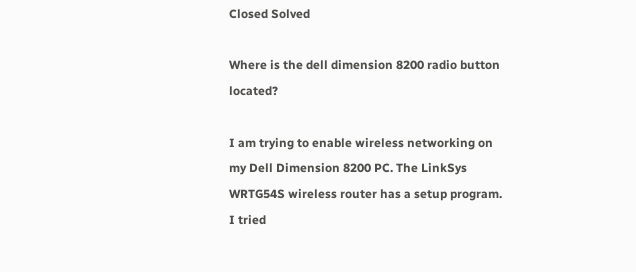Closed Solved

Where is the dell dimension 8200 radio button located?

I am trying to enable wireless networking on my Dell Dimension 8200 PC. The LinkSys WRTG54S wireless router has a setup program. I tried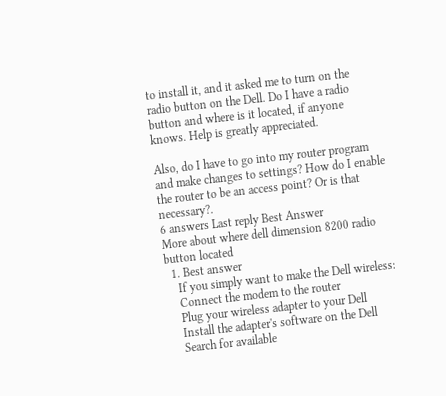to install it, and it asked me to turn on the radio button on the Dell. Do I have a radio button and where is it located, if anyone knows. Help is greatly appreciated.

Also, do I have to go into my router program and make changes to settings? How do I enable the router to be an access point? Or is that necessary?.
6 answers Last reply Best Answer
More about where dell dimension 8200 radio button located
  1. Best answer
    If you simply want to make the Dell wireless:
    Connect the modem to the router
    Plug your wireless adapter to your Dell
    Install the adapter's software on the Dell
    Search for available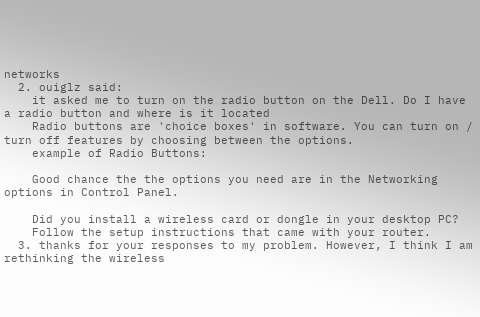networks
  2. ouiglz said:
    it asked me to turn on the radio button on the Dell. Do I have a radio button and where is it located
    Radio buttons are 'choice boxes' in software. You can turn on / turn off features by choosing between the options.
    example of Radio Buttons:

    Good chance the the options you need are in the Networking options in Control Panel.

    Did you install a wireless card or dongle in your desktop PC?
    Follow the setup instructions that came with your router.
  3. thanks for your responses to my problem. However, I think I am rethinking the wireless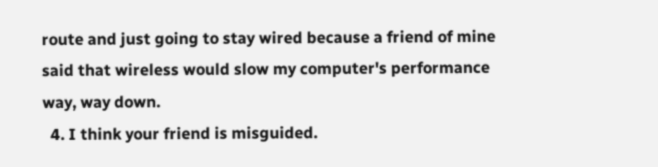route and just going to stay wired because a friend of mine said that wireless would slow my computer's performance way, way down.
  4. I think your friend is misguided.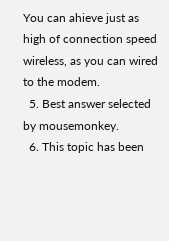You can ahieve just as high of connection speed wireless, as you can wired to the modem.
  5. Best answer selected by mousemonkey.
  6. This topic has been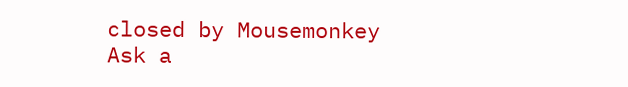closed by Mousemonkey
Ask a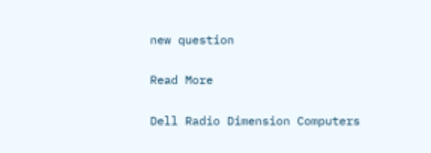new question

Read More

Dell Radio Dimension Computers